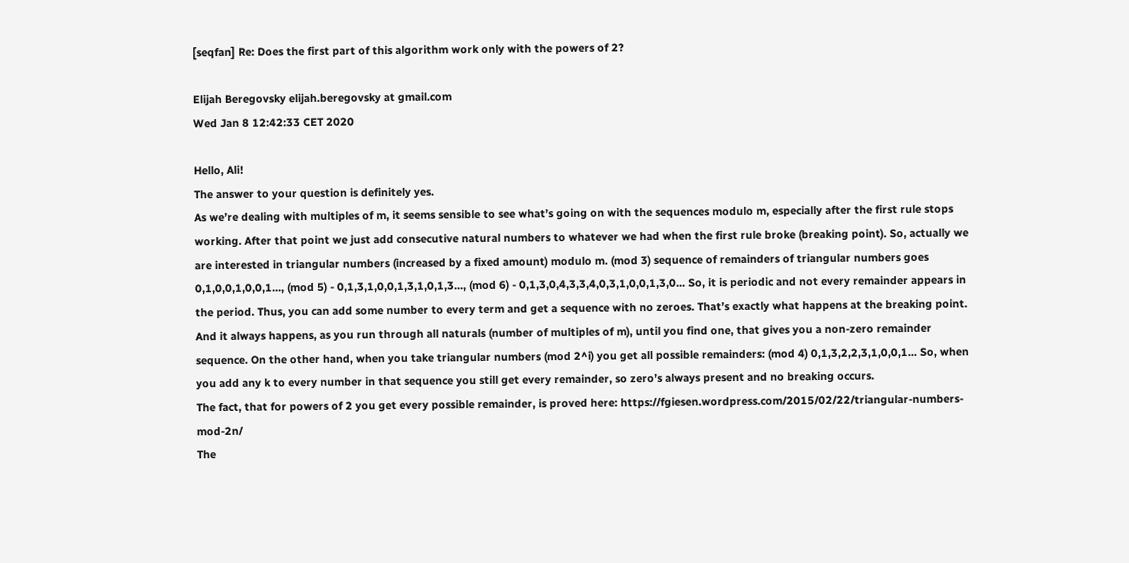[seqfan] Re: Does the first part of this algorithm work only with the powers of 2?

Elijah Beregovsky elijah.beregovsky at gmail.com
Wed Jan 8 12:42:33 CET 2020

Hello, Ali!
The answer to your question is definitely yes.
As we’re dealing with multiples of m, it seems sensible to see what’s going on with the sequences modulo m, especially after the first rule stops working. After that point we just add consecutive natural numbers to whatever we had when the first rule broke (breaking point). So, actually we are interested in triangular numbers (increased by a fixed amount) modulo m. (mod 3) sequence of remainders of triangular numbers goes 0,1,0,0,1,0,0,1..., (mod 5) - 0,1,3,1,0,0,1,3,1,0,1,3..., (mod 6) - 0,1,3,0,4,3,3,4,0,3,1,0,0,1,3,0... So, it is periodic and not every remainder appears in the period. Thus, you can add some number to every term and get a sequence with no zeroes. That’s exactly what happens at the breaking point. And it always happens, as you run through all naturals (number of multiples of m), until you find one, that gives you a non-zero remainder sequence. On the other hand, when you take triangular numbers (mod 2^i) you get all possible remainders: (mod 4) 0,1,3,2,2,3,1,0,0,1... So, when you add any k to every number in that sequence you still get every remainder, so zero’s always present and no breaking occurs.
The fact, that for powers of 2 you get every possible remainder, is proved here: https://fgiesen.wordpress.com/2015/02/22/triangular-numbers-mod-2n/
The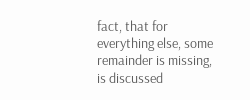fact, that for everything else, some remainder is missing, is discussed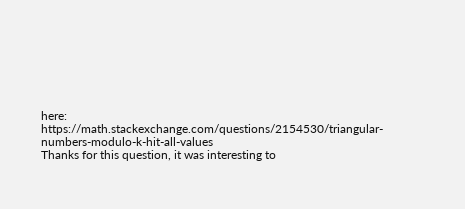here: https://math.stackexchange.com/questions/2154530/triangular-numbers-modulo-k-hit-all-values
Thanks for this question, it was interesting to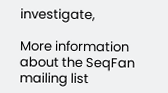investigate,

More information about the SeqFan mailing list